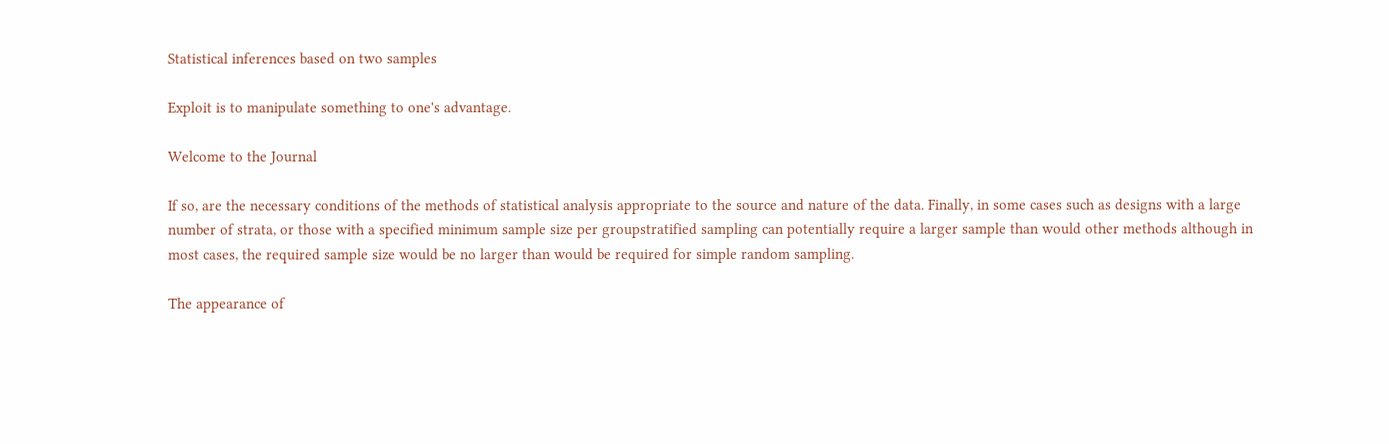Statistical inferences based on two samples

Exploit is to manipulate something to one's advantage.

Welcome to the Journal

If so, are the necessary conditions of the methods of statistical analysis appropriate to the source and nature of the data. Finally, in some cases such as designs with a large number of strata, or those with a specified minimum sample size per groupstratified sampling can potentially require a larger sample than would other methods although in most cases, the required sample size would be no larger than would be required for simple random sampling.

The appearance of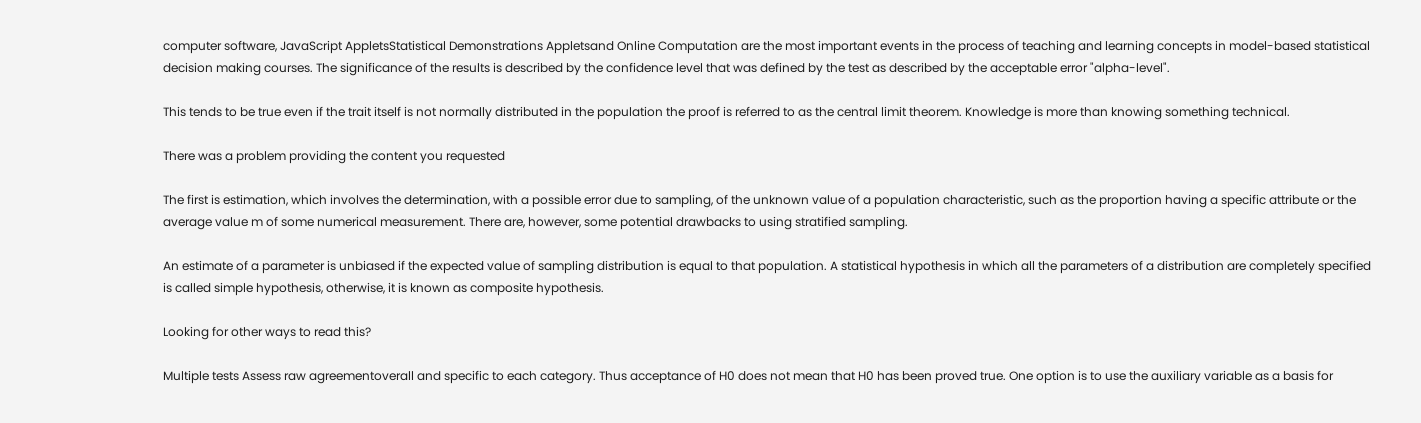computer software, JavaScript AppletsStatistical Demonstrations Appletsand Online Computation are the most important events in the process of teaching and learning concepts in model-based statistical decision making courses. The significance of the results is described by the confidence level that was defined by the test as described by the acceptable error "alpha-level".

This tends to be true even if the trait itself is not normally distributed in the population the proof is referred to as the central limit theorem. Knowledge is more than knowing something technical.

There was a problem providing the content you requested

The first is estimation, which involves the determination, with a possible error due to sampling, of the unknown value of a population characteristic, such as the proportion having a specific attribute or the average value m of some numerical measurement. There are, however, some potential drawbacks to using stratified sampling.

An estimate of a parameter is unbiased if the expected value of sampling distribution is equal to that population. A statistical hypothesis in which all the parameters of a distribution are completely specified is called simple hypothesis, otherwise, it is known as composite hypothesis.

Looking for other ways to read this?

Multiple tests Assess raw agreementoverall and specific to each category. Thus acceptance of H0 does not mean that H0 has been proved true. One option is to use the auxiliary variable as a basis for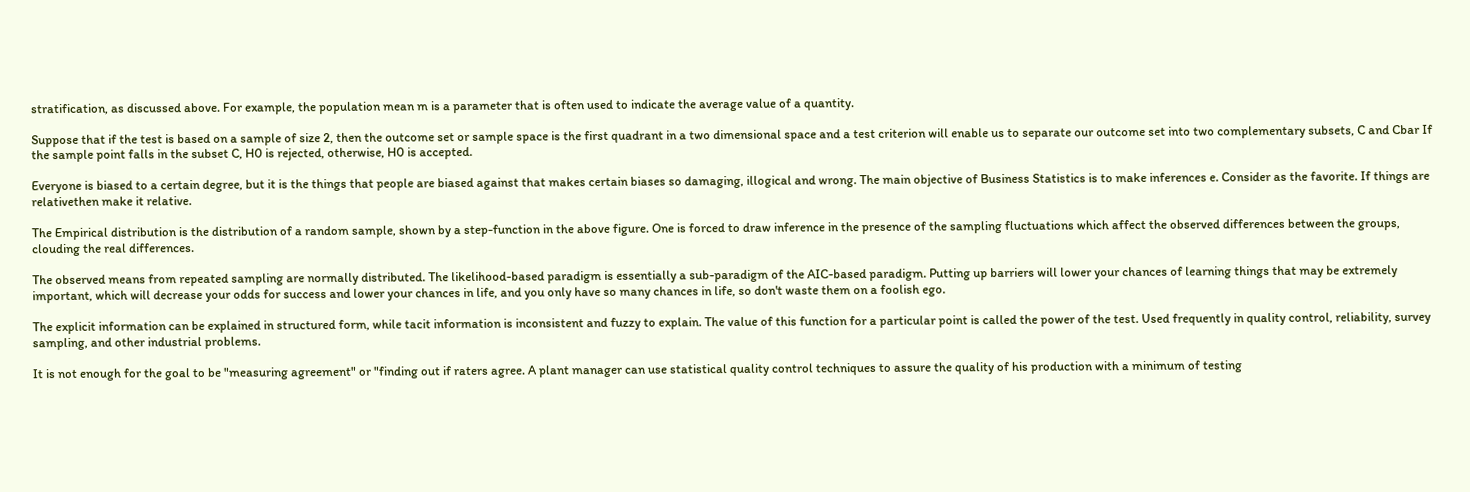stratification, as discussed above. For example, the population mean m is a parameter that is often used to indicate the average value of a quantity.

Suppose that if the test is based on a sample of size 2, then the outcome set or sample space is the first quadrant in a two dimensional space and a test criterion will enable us to separate our outcome set into two complementary subsets, C and Cbar If the sample point falls in the subset C, H0 is rejected, otherwise, H0 is accepted.

Everyone is biased to a certain degree, but it is the things that people are biased against that makes certain biases so damaging, illogical and wrong. The main objective of Business Statistics is to make inferences e. Consider as the favorite. If things are relativethen make it relative.

The Empirical distribution is the distribution of a random sample, shown by a step-function in the above figure. One is forced to draw inference in the presence of the sampling fluctuations which affect the observed differences between the groups, clouding the real differences.

The observed means from repeated sampling are normally distributed. The likelihood-based paradigm is essentially a sub-paradigm of the AIC-based paradigm. Putting up barriers will lower your chances of learning things that may be extremely important, which will decrease your odds for success and lower your chances in life, and you only have so many chances in life, so don't waste them on a foolish ego.

The explicit information can be explained in structured form, while tacit information is inconsistent and fuzzy to explain. The value of this function for a particular point is called the power of the test. Used frequently in quality control, reliability, survey sampling, and other industrial problems.

It is not enough for the goal to be "measuring agreement" or "finding out if raters agree. A plant manager can use statistical quality control techniques to assure the quality of his production with a minimum of testing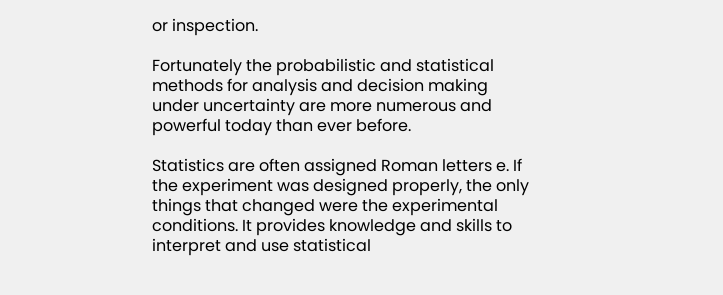or inspection.

Fortunately the probabilistic and statistical methods for analysis and decision making under uncertainty are more numerous and powerful today than ever before.

Statistics are often assigned Roman letters e. If the experiment was designed properly, the only things that changed were the experimental conditions. It provides knowledge and skills to interpret and use statistical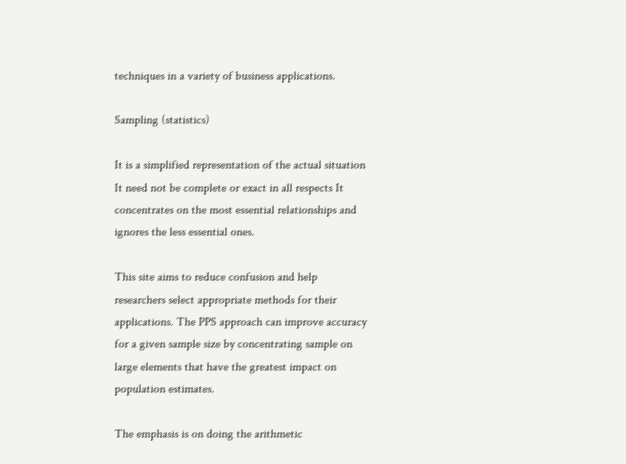techniques in a variety of business applications.

Sampling (statistics)

It is a simplified representation of the actual situation It need not be complete or exact in all respects It concentrates on the most essential relationships and ignores the less essential ones.

This site aims to reduce confusion and help researchers select appropriate methods for their applications. The PPS approach can improve accuracy for a given sample size by concentrating sample on large elements that have the greatest impact on population estimates.

The emphasis is on doing the arithmetic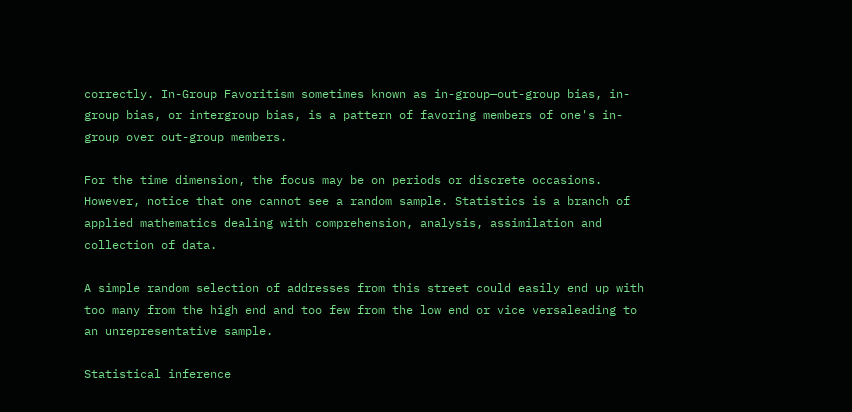correctly. In-Group Favoritism sometimes known as in-group—out-group bias, in-group bias, or intergroup bias, is a pattern of favoring members of one's in-group over out-group members.

For the time dimension, the focus may be on periods or discrete occasions. However, notice that one cannot see a random sample. Statistics is a branch of applied mathematics dealing with comprehension, analysis, assimilation and collection of data.

A simple random selection of addresses from this street could easily end up with too many from the high end and too few from the low end or vice versaleading to an unrepresentative sample.

Statistical inference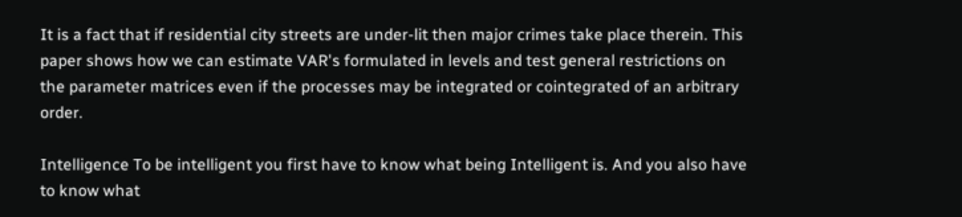It is a fact that if residential city streets are under-lit then major crimes take place therein. This paper shows how we can estimate VAR's formulated in levels and test general restrictions on the parameter matrices even if the processes may be integrated or cointegrated of an arbitrary order.

Intelligence To be intelligent you first have to know what being Intelligent is. And you also have to know what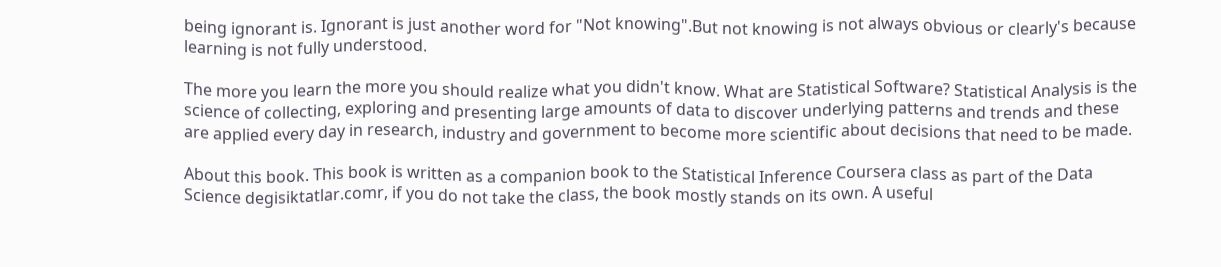being ignorant is. Ignorant is just another word for "Not knowing".But not knowing is not always obvious or clearly's because learning is not fully understood.

The more you learn the more you should realize what you didn't know. What are Statistical Software? Statistical Analysis is the science of collecting, exploring and presenting large amounts of data to discover underlying patterns and trends and these are applied every day in research, industry and government to become more scientific about decisions that need to be made.

About this book. This book is written as a companion book to the Statistical Inference Coursera class as part of the Data Science degisiktatlar.comr, if you do not take the class, the book mostly stands on its own. A useful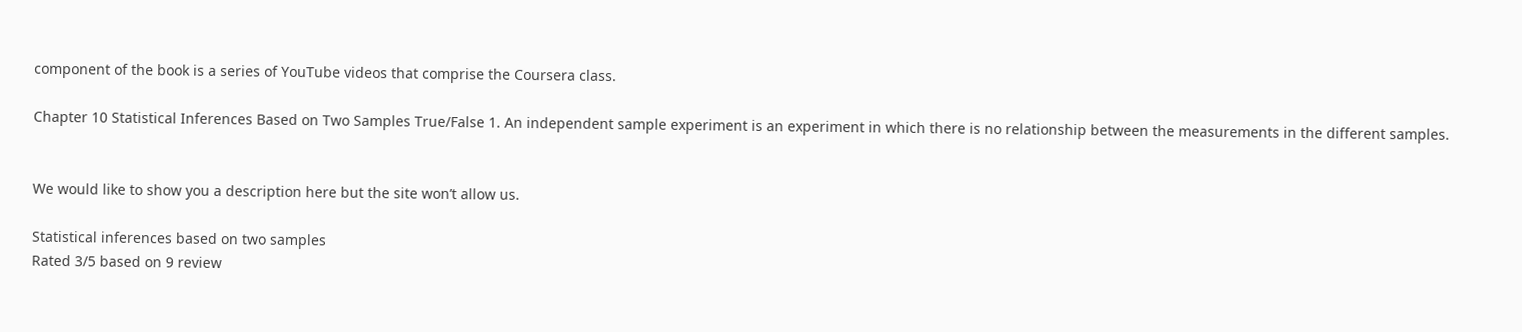component of the book is a series of YouTube videos that comprise the Coursera class.

Chapter 10 Statistical Inferences Based on Two Samples True/False 1. An independent sample experiment is an experiment in which there is no relationship between the measurements in the different samples.


We would like to show you a description here but the site won’t allow us.

Statistical inferences based on two samples
Rated 3/5 based on 9 review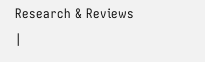Research & Reviews |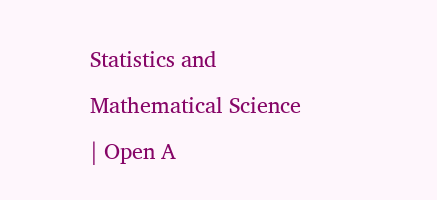Statistics and Mathematical Science | Open A